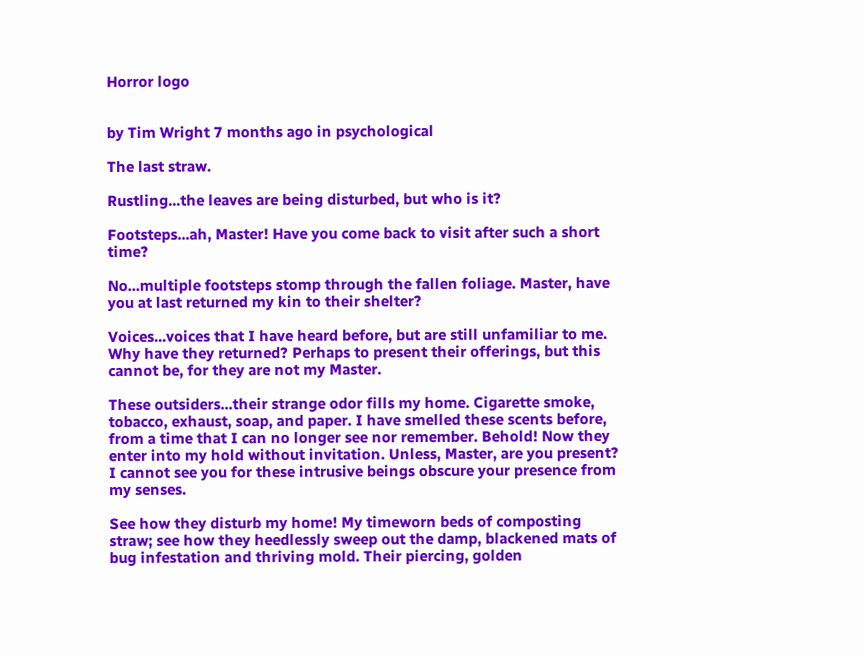Horror logo


by Tim Wright 7 months ago in psychological

The last straw.

Rustling...the leaves are being disturbed, but who is it?

Footsteps...ah, Master! Have you come back to visit after such a short time?

No...multiple footsteps stomp through the fallen foliage. Master, have you at last returned my kin to their shelter?

Voices...voices that I have heard before, but are still unfamiliar to me. Why have they returned? Perhaps to present their offerings, but this cannot be, for they are not my Master.

These outsiders...their strange odor fills my home. Cigarette smoke, tobacco, exhaust, soap, and paper. I have smelled these scents before, from a time that I can no longer see nor remember. Behold! Now they enter into my hold without invitation. Unless, Master, are you present? I cannot see you for these intrusive beings obscure your presence from my senses.

See how they disturb my home! My timeworn beds of composting straw; see how they heedlessly sweep out the damp, blackened mats of bug infestation and thriving mold. Their piercing, golden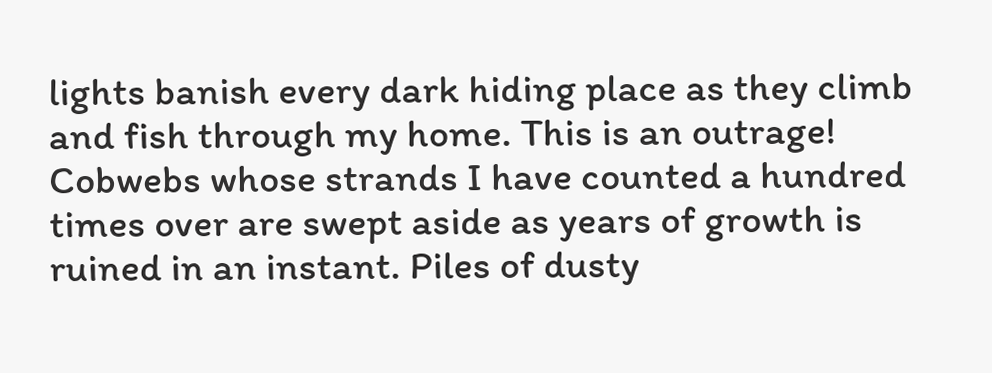lights banish every dark hiding place as they climb and fish through my home. This is an outrage! Cobwebs whose strands I have counted a hundred times over are swept aside as years of growth is ruined in an instant. Piles of dusty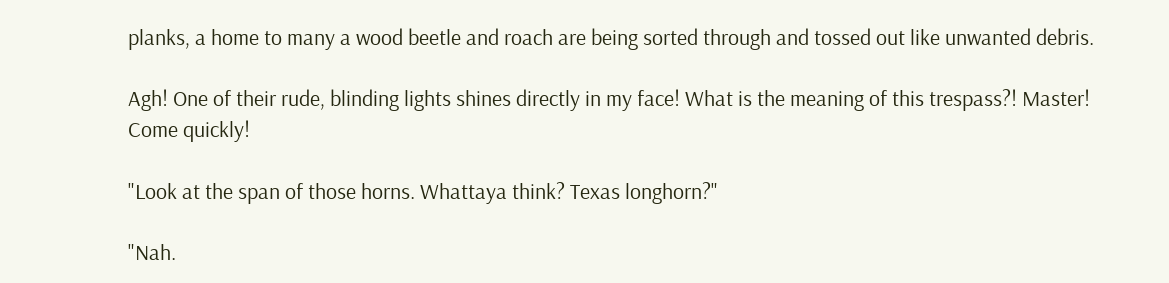planks, a home to many a wood beetle and roach are being sorted through and tossed out like unwanted debris.

Agh! One of their rude, blinding lights shines directly in my face! What is the meaning of this trespass?! Master! Come quickly!

"Look at the span of those horns. Whattaya think? Texas longhorn?"

"Nah.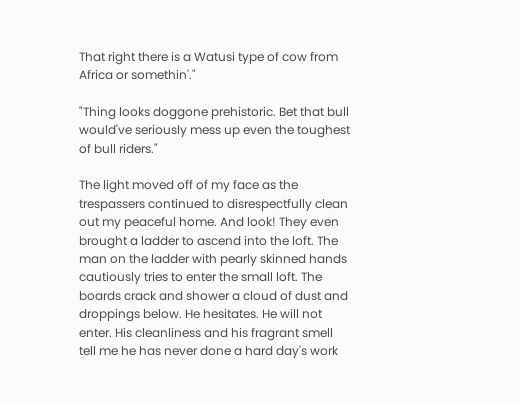That right there is a Watusi type of cow from Africa or somethin'."

"Thing looks doggone prehistoric. Bet that bull would've seriously mess up even the toughest of bull riders."

The light moved off of my face as the trespassers continued to disrespectfully clean out my peaceful home. And look! They even brought a ladder to ascend into the loft. The man on the ladder with pearly skinned hands cautiously tries to enter the small loft. The boards crack and shower a cloud of dust and droppings below. He hesitates. He will not enter. His cleanliness and his fragrant smell tell me he has never done a hard day's work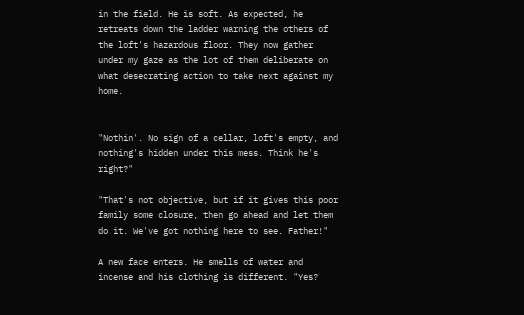in the field. He is soft. As expected, he retreats down the ladder warning the others of the loft's hazardous floor. They now gather under my gaze as the lot of them deliberate on what desecrating action to take next against my home.


"Nothin'. No sign of a cellar, loft's empty, and nothing's hidden under this mess. Think he's right?"

"That's not objective, but if it gives this poor family some closure, then go ahead and let them do it. We've got nothing here to see. Father!"

A new face enters. He smells of water and incense and his clothing is different. "Yes?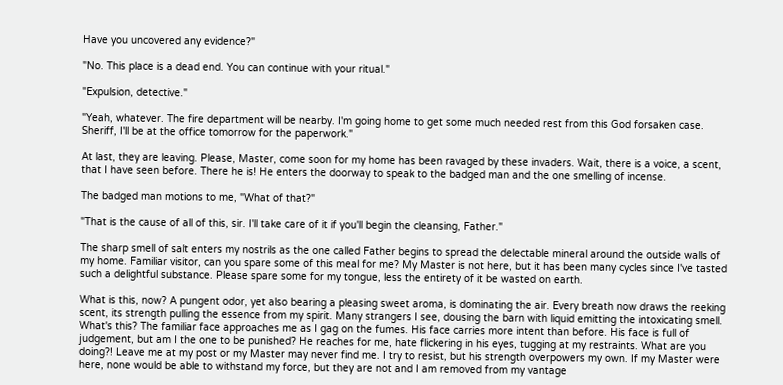Have you uncovered any evidence?"

"No. This place is a dead end. You can continue with your ritual."

"Expulsion, detective."

"Yeah, whatever. The fire department will be nearby. I'm going home to get some much needed rest from this God forsaken case. Sheriff, I'll be at the office tomorrow for the paperwork."

At last, they are leaving. Please, Master, come soon for my home has been ravaged by these invaders. Wait, there is a voice, a scent, that I have seen before. There he is! He enters the doorway to speak to the badged man and the one smelling of incense.

The badged man motions to me, "What of that?"

"That is the cause of all of this, sir. I'll take care of it if you'll begin the cleansing, Father."

The sharp smell of salt enters my nostrils as the one called Father begins to spread the delectable mineral around the outside walls of my home. Familiar visitor, can you spare some of this meal for me? My Master is not here, but it has been many cycles since I've tasted such a delightful substance. Please spare some for my tongue, less the entirety of it be wasted on earth.

What is this, now? A pungent odor, yet also bearing a pleasing sweet aroma, is dominating the air. Every breath now draws the reeking scent, its strength pulling the essence from my spirit. Many strangers I see, dousing the barn with liquid emitting the intoxicating smell. What's this? The familiar face approaches me as I gag on the fumes. His face carries more intent than before. His face is full of judgement, but am I the one to be punished? He reaches for me, hate flickering in his eyes, tugging at my restraints. What are you doing?! Leave me at my post or my Master may never find me. I try to resist, but his strength overpowers my own. If my Master were here, none would be able to withstand my force, but they are not and I am removed from my vantage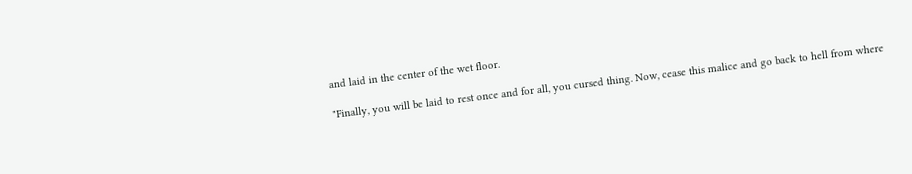and laid in the center of the wet floor.

"Finally, you will be laid to rest once and for all, you cursed thing. Now, cease this malice and go back to hell from where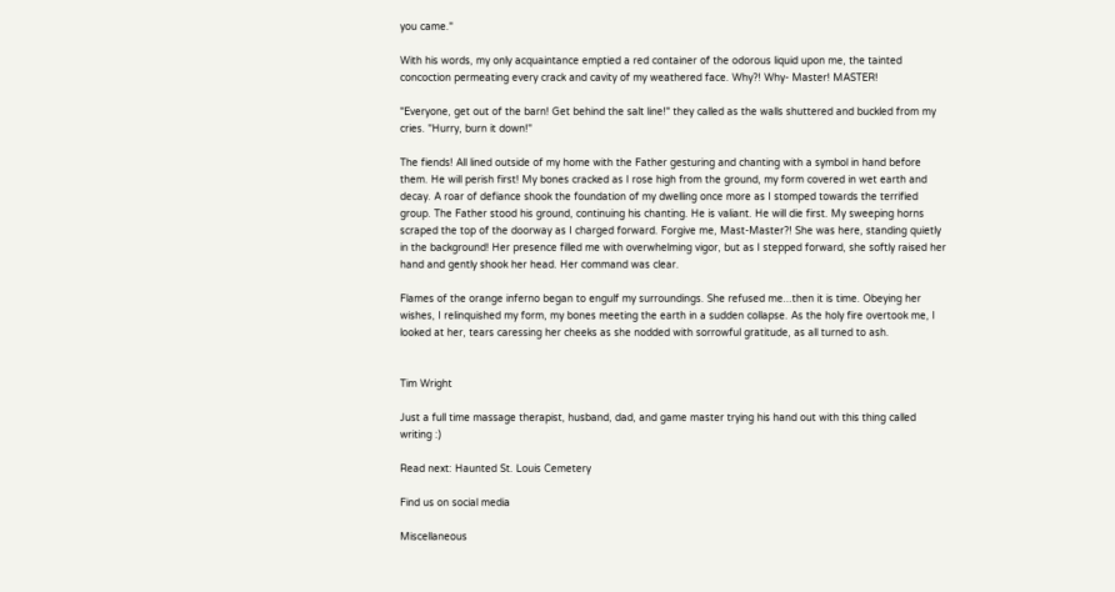you came."

With his words, my only acquaintance emptied a red container of the odorous liquid upon me, the tainted concoction permeating every crack and cavity of my weathered face. Why?! Why- Master! MASTER!

"Everyone, get out of the barn! Get behind the salt line!" they called as the walls shuttered and buckled from my cries. "Hurry, burn it down!"

The fiends! All lined outside of my home with the Father gesturing and chanting with a symbol in hand before them. He will perish first! My bones cracked as I rose high from the ground, my form covered in wet earth and decay. A roar of defiance shook the foundation of my dwelling once more as I stomped towards the terrified group. The Father stood his ground, continuing his chanting. He is valiant. He will die first. My sweeping horns scraped the top of the doorway as I charged forward. Forgive me, Mast-Master?! She was here, standing quietly in the background! Her presence filled me with overwhelming vigor, but as I stepped forward, she softly raised her hand and gently shook her head. Her command was clear.

Flames of the orange inferno began to engulf my surroundings. She refused me...then it is time. Obeying her wishes, I relinquished my form, my bones meeting the earth in a sudden collapse. As the holy fire overtook me, I looked at her, tears caressing her cheeks as she nodded with sorrowful gratitude, as all turned to ash.


Tim Wright

Just a full time massage therapist, husband, dad, and game master trying his hand out with this thing called writing :)

Read next: Haunted St. Louis Cemetery

Find us on social media

Miscellaneous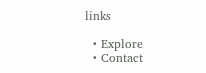links

  • Explore
  • Contact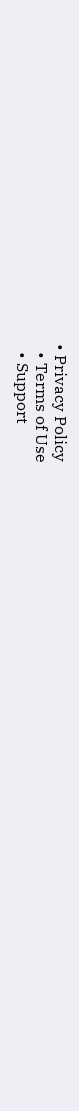• Privacy Policy
  • Terms of Use
  • Support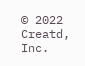© 2022 Creatd, Inc.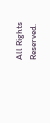All Rights Reserved.